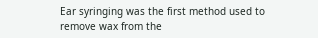Ear syringing was the first method used to remove wax from the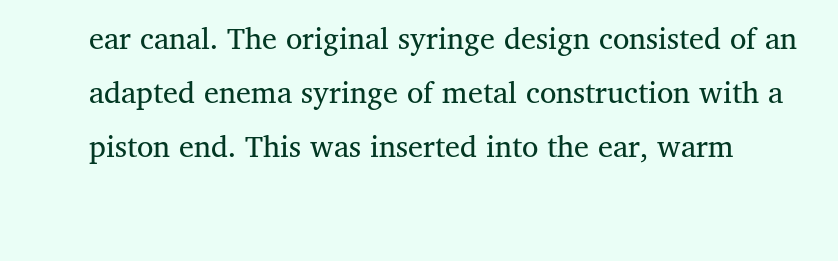ear canal. The original syringe design consisted of an adapted enema syringe of metal construction with a piston end. This was inserted into the ear, warm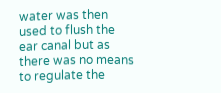water was then used to flush the ear canal but as there was no means to regulate the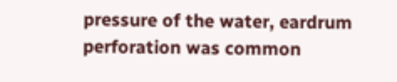pressure of the water, eardrum perforation was common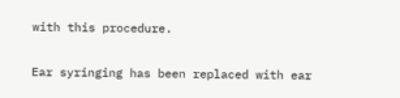with this procedure.

Ear syringing has been replaced with ear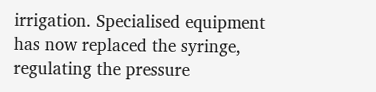irrigation. Specialised equipment has now replaced the syringe, regulating the pressure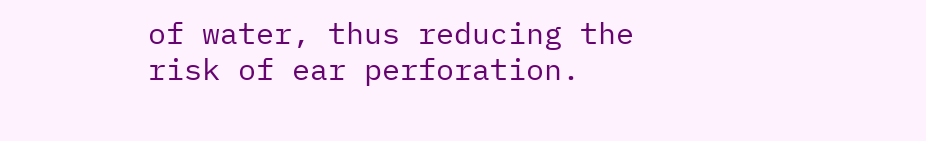of water, thus reducing the risk of ear perforation.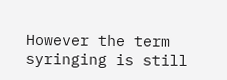However the term syringing is still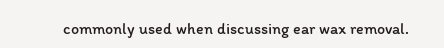commonly used when discussing ear wax removal.